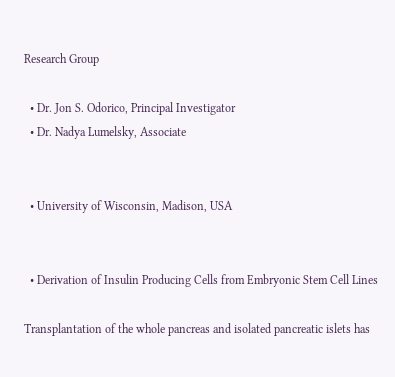Research Group

  • Dr. Jon S. Odorico, Principal Investigator
  • Dr. Nadya Lumelsky, Associate


  • University of Wisconsin, Madison, USA


  • Derivation of Insulin Producing Cells from Embryonic Stem Cell Lines

Transplantation of the whole pancreas and isolated pancreatic islets has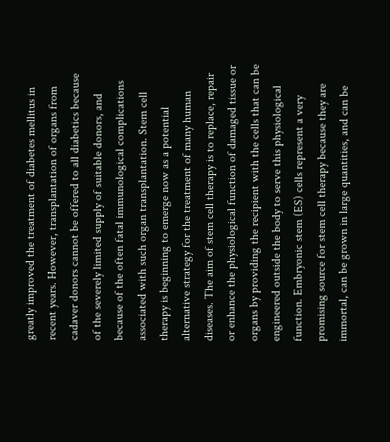greatly improved the treatment of diabetes mellitus in recent years. However, transplantation of organs from cadaver donors cannot be offered to all diabetics because of the severely limited supply of suitable donors, and because of the often fatal immunological complications associated with such organ transplantation. Stem cell therapy is beginning to emerge now as a potential alternative strategy for the treatment of many human diseases. The aim of stem cell therapy is to replace, repair or enhance the physiological function of damaged tissue or organs by providing the recipient with the cells that can be engineered outside the body to serve this physiological function. Embryonic stem (ES) cells represent a very promising source for stem cell therapy because they are immortal, can be grown in large quantities, and can be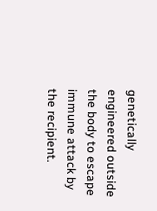genetically engineered outside the body to escape immune attack by the recipient.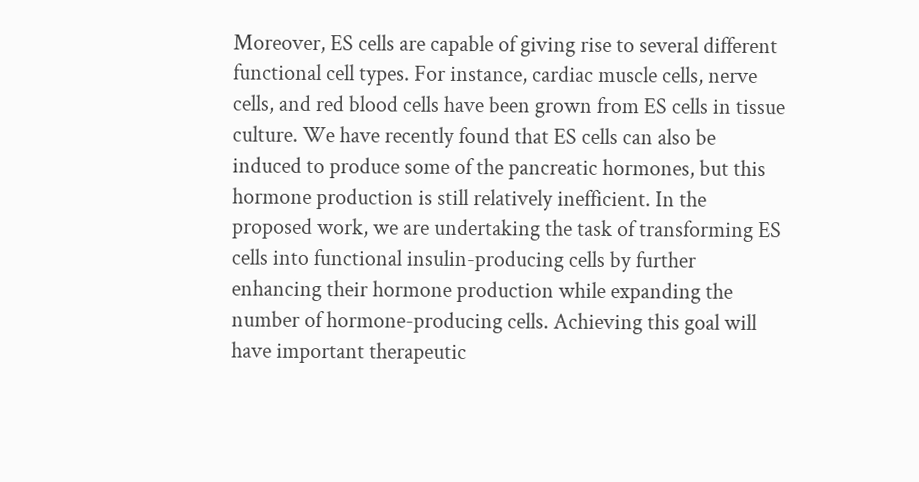Moreover, ES cells are capable of giving rise to several different functional cell types. For instance, cardiac muscle cells, nerve cells, and red blood cells have been grown from ES cells in tissue culture. We have recently found that ES cells can also be induced to produce some of the pancreatic hormones, but this hormone production is still relatively inefficient. In the proposed work, we are undertaking the task of transforming ES cells into functional insulin-producing cells by further enhancing their hormone production while expanding the number of hormone-producing cells. Achieving this goal will have important therapeutic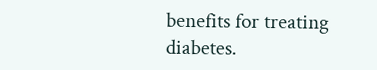benefits for treating diabetes.